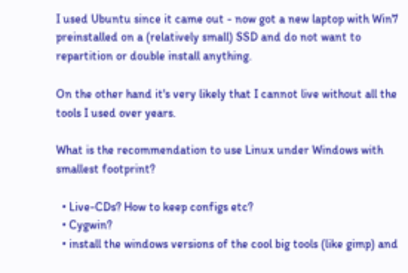I used Ubuntu since it came out - now got a new laptop with Win7 preinstalled on a (relatively small) SSD and do not want to repartition or double install anything.

On the other hand it's very likely that I cannot live without all the tools I used over years.

What is the recommendation to use Linux under Windows with smallest footprint?

  • Live-CDs? How to keep configs etc?
  • Cygwin?
  • install the windows versions of the cool big tools (like gimp) and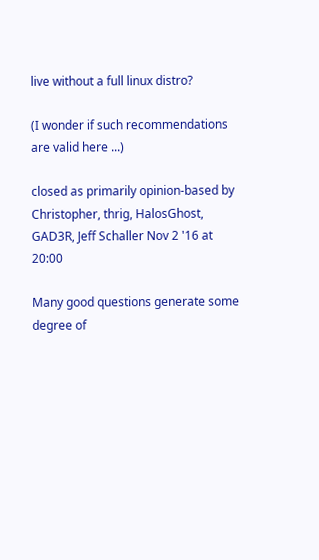live without a full linux distro?

(I wonder if such recommendations are valid here ...)

closed as primarily opinion-based by Christopher, thrig, HalosGhost, GAD3R, Jeff Schaller Nov 2 '16 at 20:00

Many good questions generate some degree of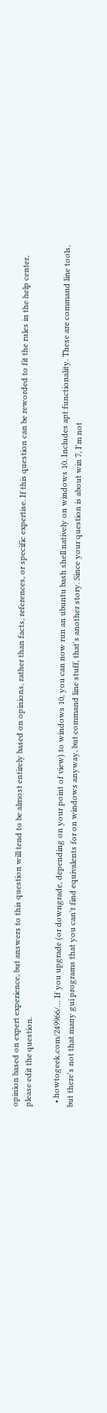opinion based on expert experience, but answers to this question will tend to be almost entirely based on opinions, rather than facts, references, or specific expertise. If this question can be reworded to fit the rules in the help center, please edit the question.

  • howtogeek.com/249966/… If you upgrade (or downgrade, depending on your point of view) to windows 10, you can now run an ubuntu bash shell natively on windows 10. Includes apt functionality. These are command line tools, but there's not that many gui programs that you can't find equivalents for on windows anyway, but command line stuff, that's another story. Since your question is about win 7, I'm not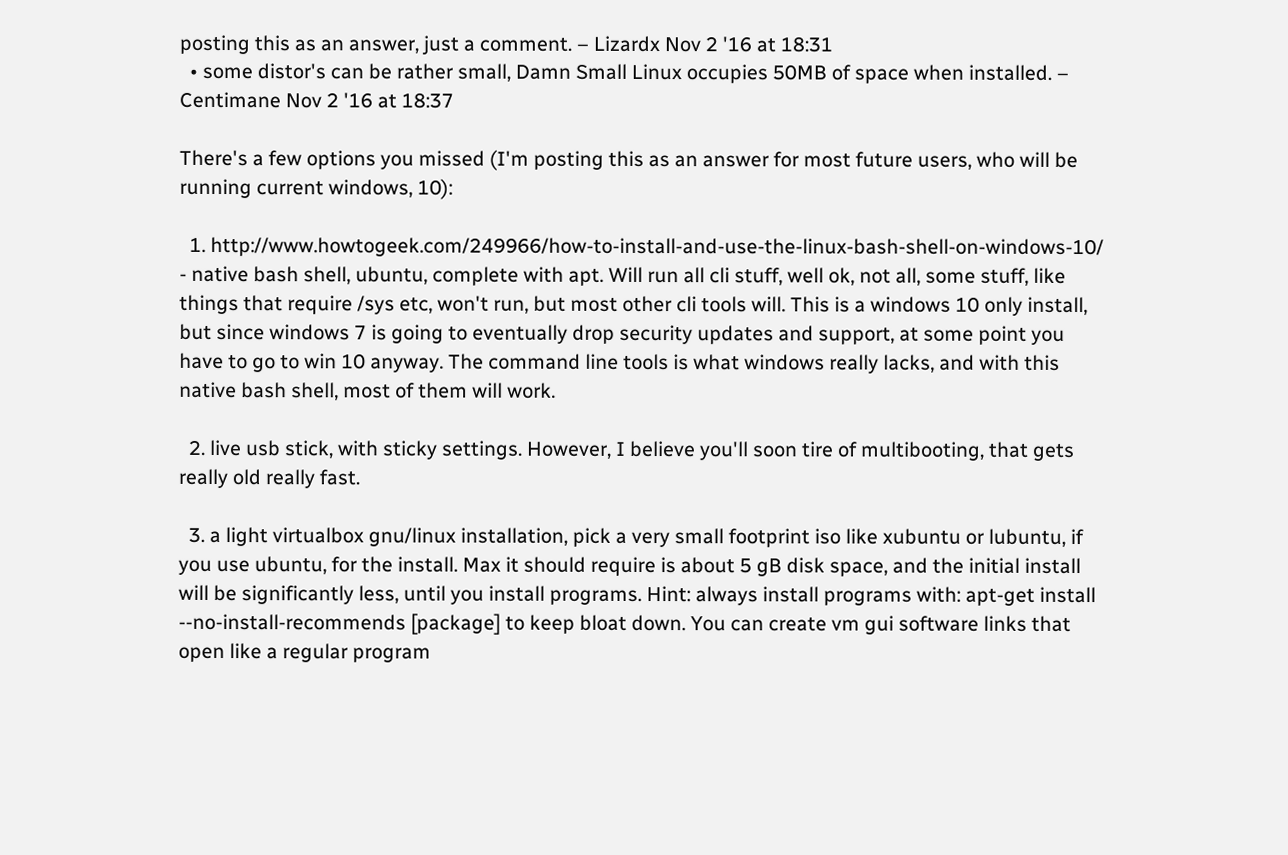posting this as an answer, just a comment. – Lizardx Nov 2 '16 at 18:31
  • some distor's can be rather small, Damn Small Linux occupies 50MB of space when installed. – Centimane Nov 2 '16 at 18:37

There's a few options you missed (I'm posting this as an answer for most future users, who will be running current windows, 10):

  1. http://www.howtogeek.com/249966/how-to-install-and-use-the-linux-bash-shell-on-windows-10/ - native bash shell, ubuntu, complete with apt. Will run all cli stuff, well ok, not all, some stuff, like things that require /sys etc, won't run, but most other cli tools will. This is a windows 10 only install, but since windows 7 is going to eventually drop security updates and support, at some point you have to go to win 10 anyway. The command line tools is what windows really lacks, and with this native bash shell, most of them will work.

  2. live usb stick, with sticky settings. However, I believe you'll soon tire of multibooting, that gets really old really fast.

  3. a light virtualbox gnu/linux installation, pick a very small footprint iso like xubuntu or lubuntu, if you use ubuntu, for the install. Max it should require is about 5 gB disk space, and the initial install will be significantly less, until you install programs. Hint: always install programs with: apt-get install --no-install-recommends [package] to keep bloat down. You can create vm gui software links that open like a regular program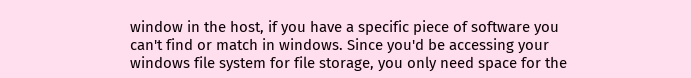window in the host, if you have a specific piece of software you can't find or match in windows. Since you'd be accessing your windows file system for file storage, you only need space for the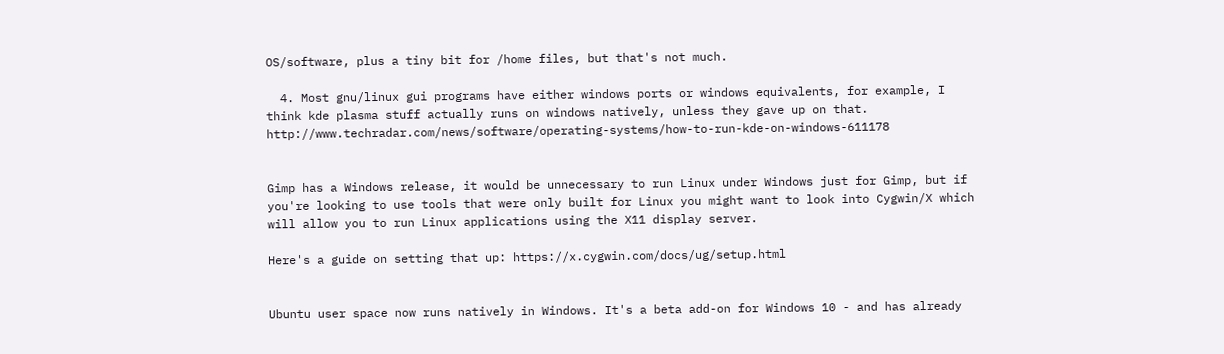OS/software, plus a tiny bit for /home files, but that's not much.

  4. Most gnu/linux gui programs have either windows ports or windows equivalents, for example, I think kde plasma stuff actually runs on windows natively, unless they gave up on that. http://www.techradar.com/news/software/operating-systems/how-to-run-kde-on-windows-611178


Gimp has a Windows release, it would be unnecessary to run Linux under Windows just for Gimp, but if you're looking to use tools that were only built for Linux you might want to look into Cygwin/X which will allow you to run Linux applications using the X11 display server.

Here's a guide on setting that up: https://x.cygwin.com/docs/ug/setup.html


Ubuntu user space now runs natively in Windows. It's a beta add-on for Windows 10 - and has already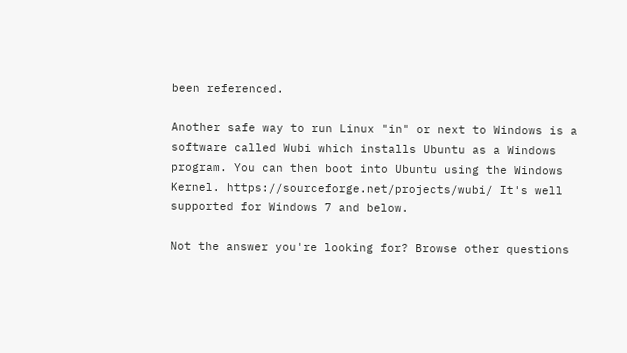been referenced.

Another safe way to run Linux "in" or next to Windows is a software called Wubi which installs Ubuntu as a Windows program. You can then boot into Ubuntu using the Windows Kernel. https://sourceforge.net/projects/wubi/ It's well supported for Windows 7 and below.

Not the answer you're looking for? Browse other questions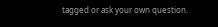tagged or ask your own question.